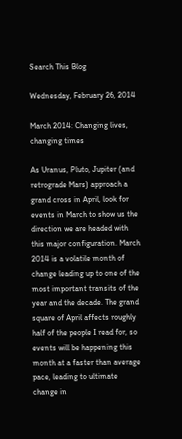Search This Blog

Wednesday, February 26, 2014

March 2014: Changing lives, changing times

As Uranus, Pluto, Jupiter (and retrograde Mars) approach a grand cross in April, look for events in March to show us the direction we are headed with this major configuration. March 2014 is a volatile month of change leading up to one of the most important transits of the year and the decade. The grand square of April affects roughly half of the people I read for, so events will be happening this month at a faster than average pace, leading to ultimate change in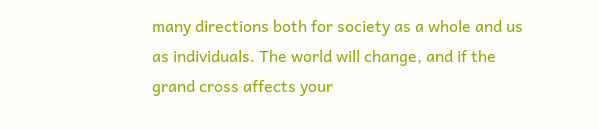many directions both for society as a whole and us as individuals. The world will change, and if the grand cross affects your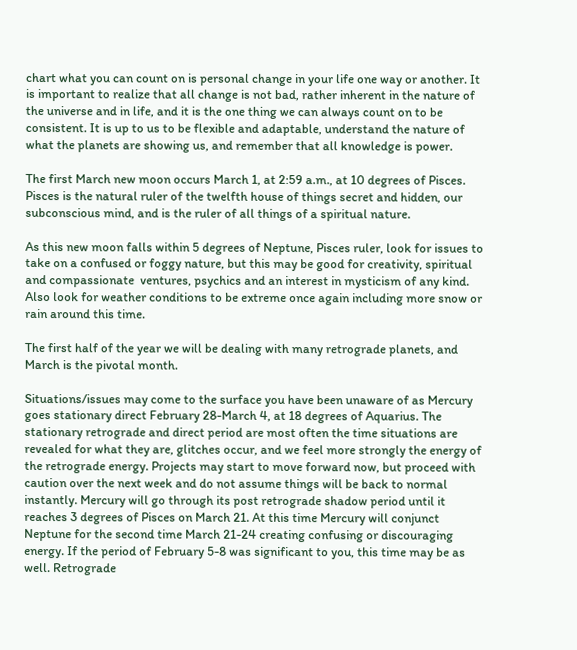chart what you can count on is personal change in your life one way or another. It is important to realize that all change is not bad, rather inherent in the nature of the universe and in life, and it is the one thing we can always count on to be consistent. It is up to us to be flexible and adaptable, understand the nature of what the planets are showing us, and remember that all knowledge is power.

The first March new moon occurs March 1, at 2:59 a.m., at 10 degrees of Pisces. Pisces is the natural ruler of the twelfth house of things secret and hidden, our subconscious mind, and is the ruler of all things of a spiritual nature.

As this new moon falls within 5 degrees of Neptune, Pisces ruler, look for issues to take on a confused or foggy nature, but this may be good for creativity, spiritual and compassionate  ventures, psychics and an interest in mysticism of any kind. Also look for weather conditions to be extreme once again including more snow or rain around this time.

The first half of the year we will be dealing with many retrograde planets, and March is the pivotal month.

Situations/issues may come to the surface you have been unaware of as Mercury goes stationary direct February 28-March 4, at 18 degrees of Aquarius. The stationary retrograde and direct period are most often the time situations are revealed for what they are, glitches occur, and we feel more strongly the energy of the retrograde energy. Projects may start to move forward now, but proceed with caution over the next week and do not assume things will be back to normal instantly. Mercury will go through its post retrograde shadow period until it reaches 3 degrees of Pisces on March 21. At this time Mercury will conjunct Neptune for the second time March 21-24 creating confusing or discouraging energy. If the period of February 5-8 was significant to you, this time may be as well. Retrograde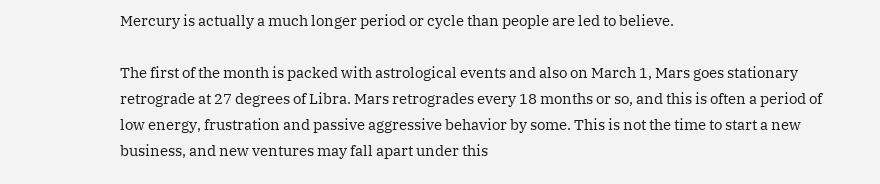Mercury is actually a much longer period or cycle than people are led to believe.

The first of the month is packed with astrological events and also on March 1, Mars goes stationary retrograde at 27 degrees of Libra. Mars retrogrades every 18 months or so, and this is often a period of low energy, frustration and passive aggressive behavior by some. This is not the time to start a new business, and new ventures may fall apart under this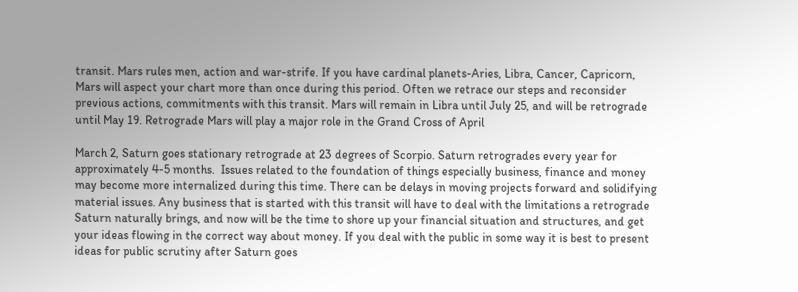transit. Mars rules men, action and war-strife. If you have cardinal planets-Aries, Libra, Cancer, Capricorn, Mars will aspect your chart more than once during this period. Often we retrace our steps and reconsider previous actions, commitments with this transit. Mars will remain in Libra until July 25, and will be retrograde until May 19. Retrograde Mars will play a major role in the Grand Cross of April

March 2, Saturn goes stationary retrograde at 23 degrees of Scorpio. Saturn retrogrades every year for approximately 4-5 months.  Issues related to the foundation of things especially business, finance and money may become more internalized during this time. There can be delays in moving projects forward and solidifying material issues. Any business that is started with this transit will have to deal with the limitations a retrograde Saturn naturally brings, and now will be the time to shore up your financial situation and structures, and get your ideas flowing in the correct way about money. If you deal with the public in some way it is best to present ideas for public scrutiny after Saturn goes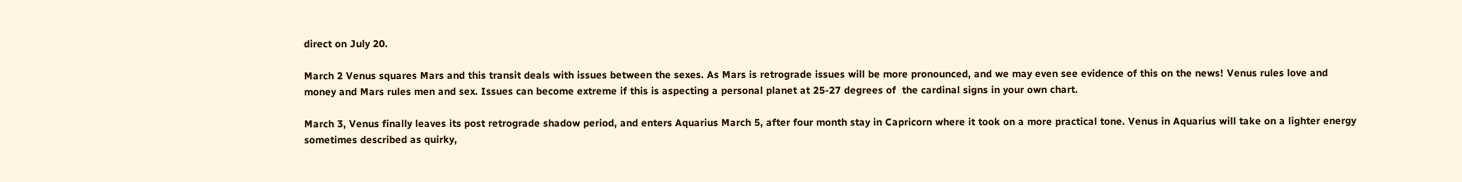direct on July 20.

March 2 Venus squares Mars and this transit deals with issues between the sexes. As Mars is retrograde issues will be more pronounced, and we may even see evidence of this on the news! Venus rules love and money and Mars rules men and sex. Issues can become extreme if this is aspecting a personal planet at 25-27 degrees of  the cardinal signs in your own chart.

March 3, Venus finally leaves its post retrograde shadow period, and enters Aquarius March 5, after four month stay in Capricorn where it took on a more practical tone. Venus in Aquarius will take on a lighter energy sometimes described as quirky,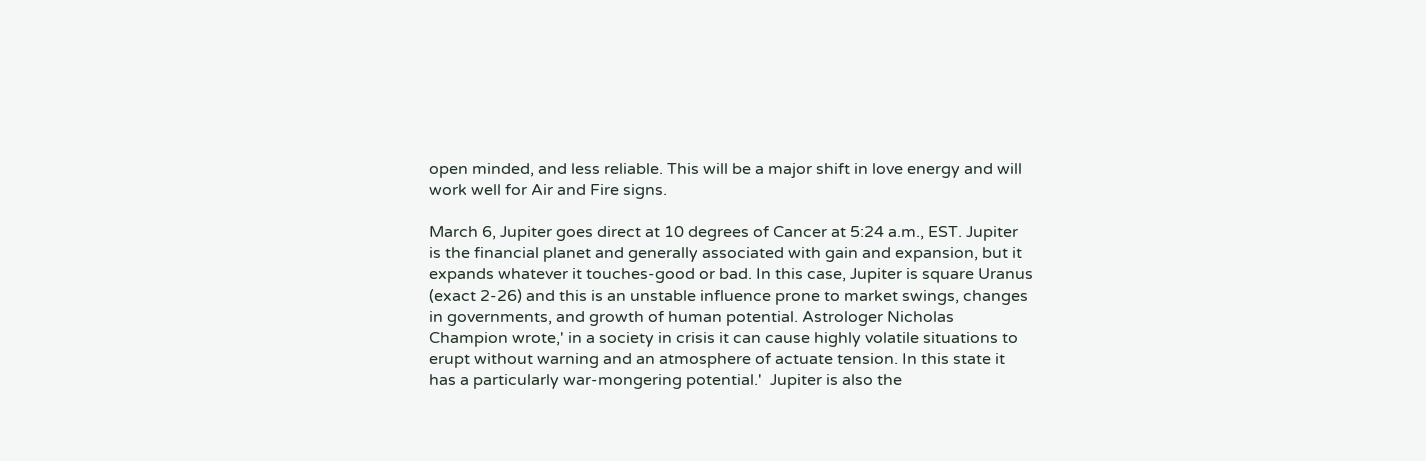open minded, and less reliable. This will be a major shift in love energy and will work well for Air and Fire signs.

March 6, Jupiter goes direct at 10 degrees of Cancer at 5:24 a.m., EST. Jupiter is the financial planet and generally associated with gain and expansion, but it expands whatever it touches-good or bad. In this case, Jupiter is square Uranus (exact 2-26) and this is an unstable influence prone to market swings, changes in governments, and growth of human potential. Astrologer Nicholas Champion wrote,' in a society in crisis it can cause highly volatile situations to erupt without warning and an atmosphere of actuate tension. In this state it has a particularly war-mongering potential.'  Jupiter is also the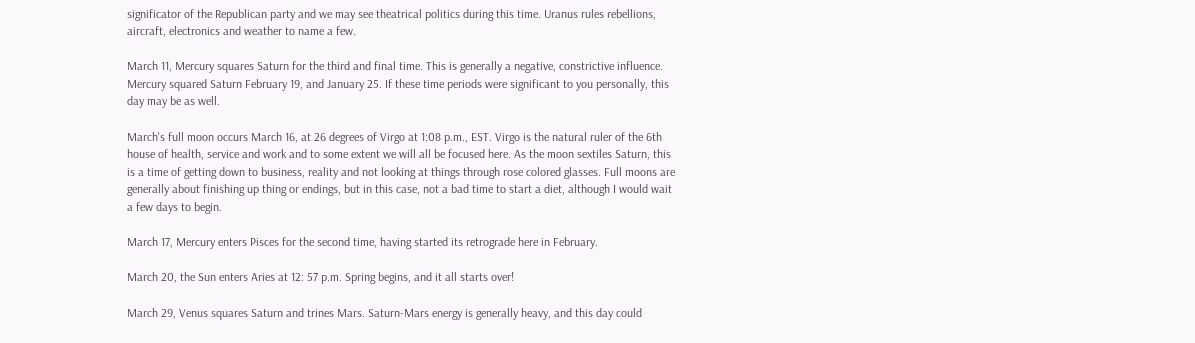significator of the Republican party and we may see theatrical politics during this time. Uranus rules rebellions, aircraft, electronics and weather to name a few.

March 11, Mercury squares Saturn for the third and final time. This is generally a negative, constrictive influence. Mercury squared Saturn February 19, and January 25. If these time periods were significant to you personally, this day may be as well.

March's full moon occurs March 16, at 26 degrees of Virgo at 1:08 p.m., EST. Virgo is the natural ruler of the 6th house of health, service and work and to some extent we will all be focused here. As the moon sextiles Saturn, this is a time of getting down to business, reality and not looking at things through rose colored glasses. Full moons are generally about finishing up thing or endings, but in this case, not a bad time to start a diet, although I would wait a few days to begin.

March 17, Mercury enters Pisces for the second time, having started its retrograde here in February.

March 20, the Sun enters Aries at 12: 57 p.m. Spring begins, and it all starts over!

March 29, Venus squares Saturn and trines Mars. Saturn-Mars energy is generally heavy, and this day could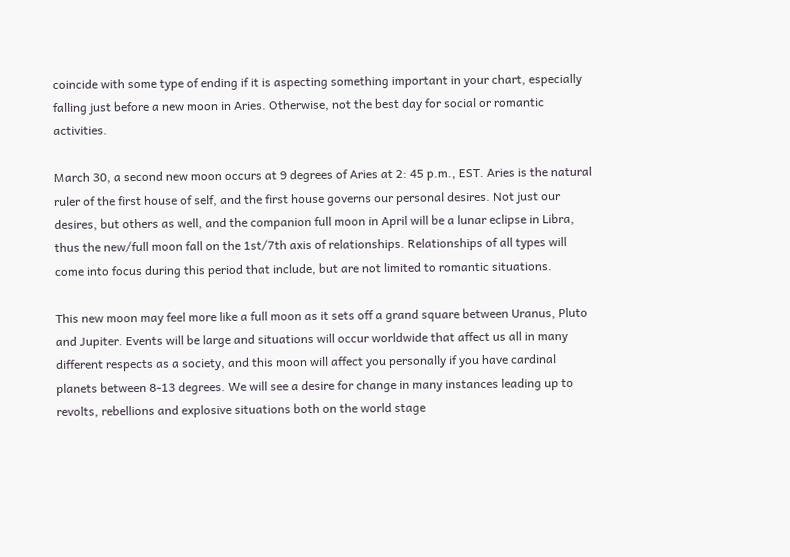coincide with some type of ending if it is aspecting something important in your chart, especially falling just before a new moon in Aries. Otherwise, not the best day for social or romantic activities.

March 30, a second new moon occurs at 9 degrees of Aries at 2: 45 p.m., EST. Aries is the natural ruler of the first house of self, and the first house governs our personal desires. Not just our desires, but others as well, and the companion full moon in April will be a lunar eclipse in Libra, thus the new/full moon fall on the 1st/7th axis of relationships. Relationships of all types will come into focus during this period that include, but are not limited to romantic situations.

This new moon may feel more like a full moon as it sets off a grand square between Uranus, Pluto and Jupiter. Events will be large and situations will occur worldwide that affect us all in many different respects as a society, and this moon will affect you personally if you have cardinal planets between 8-13 degrees. We will see a desire for change in many instances leading up to revolts, rebellions and explosive situations both on the world stage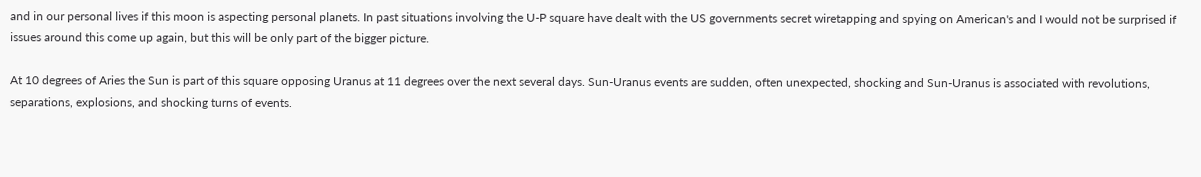and in our personal lives if this moon is aspecting personal planets. In past situations involving the U-P square have dealt with the US governments secret wiretapping and spying on American's and I would not be surprised if issues around this come up again, but this will be only part of the bigger picture.

At 10 degrees of Aries the Sun is part of this square opposing Uranus at 11 degrees over the next several days. Sun-Uranus events are sudden, often unexpected, shocking and Sun-Uranus is associated with revolutions, separations, explosions, and shocking turns of events.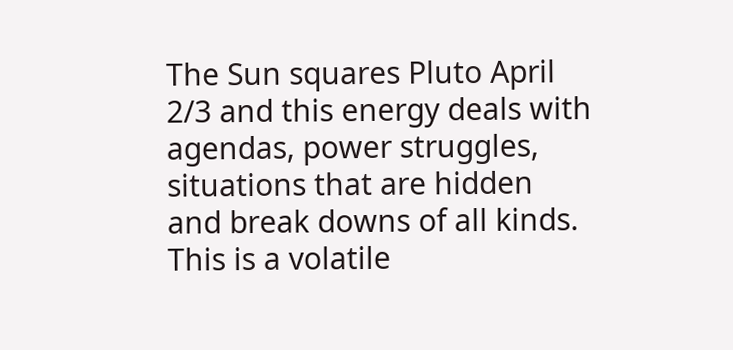The Sun squares Pluto April 2/3 and this energy deals with agendas, power struggles, situations that are hidden and break downs of all kinds. This is a volatile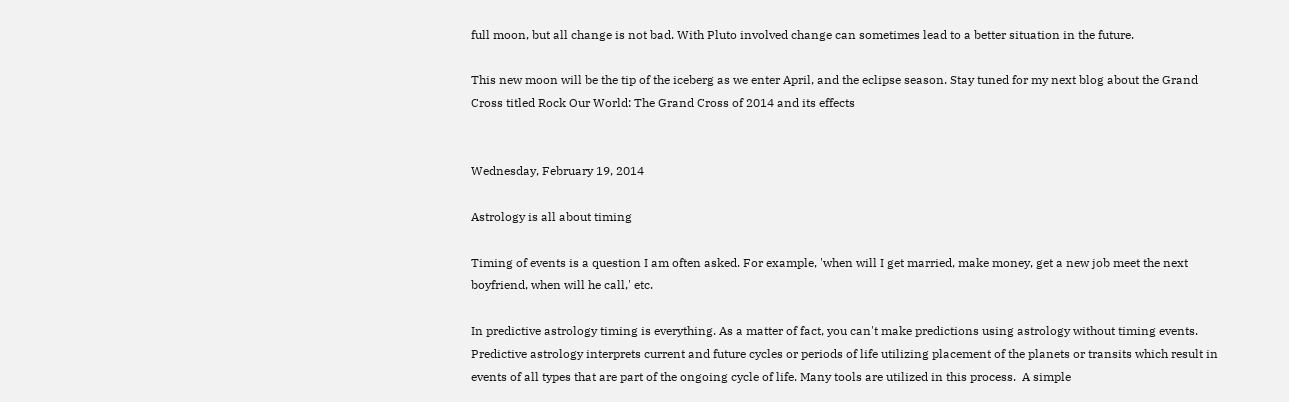full moon, but all change is not bad. With Pluto involved change can sometimes lead to a better situation in the future.

This new moon will be the tip of the iceberg as we enter April, and the eclipse season. Stay tuned for my next blog about the Grand Cross titled Rock Our World: The Grand Cross of 2014 and its effects


Wednesday, February 19, 2014

Astrology is all about timing

Timing of events is a question I am often asked. For example, 'when will I get married, make money, get a new job meet the next boyfriend, when will he call,' etc.

In predictive astrology timing is everything. As a matter of fact, you can't make predictions using astrology without timing events. Predictive astrology interprets current and future cycles or periods of life utilizing placement of the planets or transits which result in events of all types that are part of the ongoing cycle of life. Many tools are utilized in this process.  A simple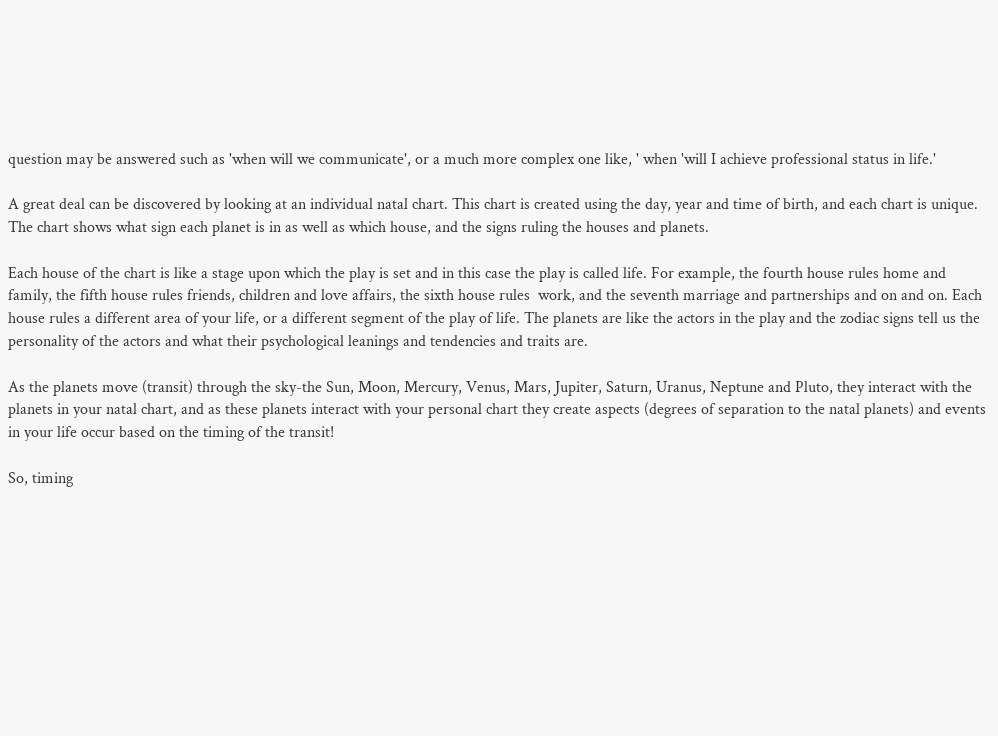question may be answered such as 'when will we communicate', or a much more complex one like, ' when 'will I achieve professional status in life.'

A great deal can be discovered by looking at an individual natal chart. This chart is created using the day, year and time of birth, and each chart is unique. The chart shows what sign each planet is in as well as which house, and the signs ruling the houses and planets.

Each house of the chart is like a stage upon which the play is set and in this case the play is called life. For example, the fourth house rules home and family, the fifth house rules friends, children and love affairs, the sixth house rules  work, and the seventh marriage and partnerships and on and on. Each house rules a different area of your life, or a different segment of the play of life. The planets are like the actors in the play and the zodiac signs tell us the personality of the actors and what their psychological leanings and tendencies and traits are.

As the planets move (transit) through the sky-the Sun, Moon, Mercury, Venus, Mars, Jupiter, Saturn, Uranus, Neptune and Pluto, they interact with the planets in your natal chart, and as these planets interact with your personal chart they create aspects (degrees of separation to the natal planets) and events in your life occur based on the timing of the transit!

So, timing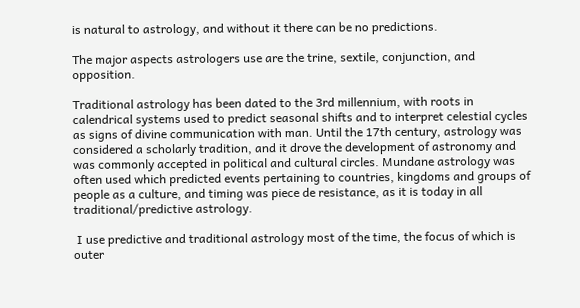is natural to astrology, and without it there can be no predictions.

The major aspects astrologers use are the trine, sextile, conjunction, and opposition.

Traditional astrology has been dated to the 3rd millennium, with roots in calendrical systems used to predict seasonal shifts and to interpret celestial cycles as signs of divine communication with man. Until the 17th century, astrology was considered a scholarly tradition, and it drove the development of astronomy and was commonly accepted in political and cultural circles. Mundane astrology was often used which predicted events pertaining to countries, kingdoms and groups of people as a culture, and timing was piece de resistance, as it is today in all traditional/predictive astrology.

 I use predictive and traditional astrology most of the time, the focus of which is outer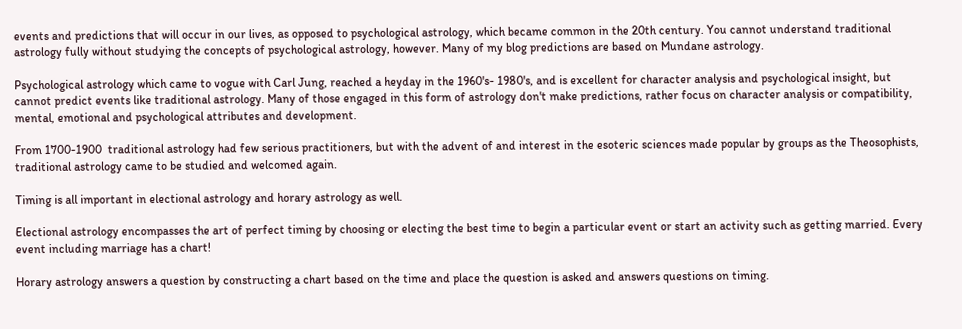events and predictions that will occur in our lives, as opposed to psychological astrology, which became common in the 20th century. You cannot understand traditional astrology fully without studying the concepts of psychological astrology, however. Many of my blog predictions are based on Mundane astrology.

Psychological astrology which came to vogue with Carl Jung, reached a heyday in the 1960's- 1980's, and is excellent for character analysis and psychological insight, but cannot predict events like traditional astrology. Many of those engaged in this form of astrology don't make predictions, rather focus on character analysis or compatibility, mental, emotional and psychological attributes and development.

From 1700-1900  traditional astrology had few serious practitioners, but with the advent of and interest in the esoteric sciences made popular by groups as the Theosophists,  traditional astrology came to be studied and welcomed again.

Timing is all important in electional astrology and horary astrology as well.

Electional astrology encompasses the art of perfect timing by choosing or electing the best time to begin a particular event or start an activity such as getting married. Every event including marriage has a chart!

Horary astrology answers a question by constructing a chart based on the time and place the question is asked and answers questions on timing.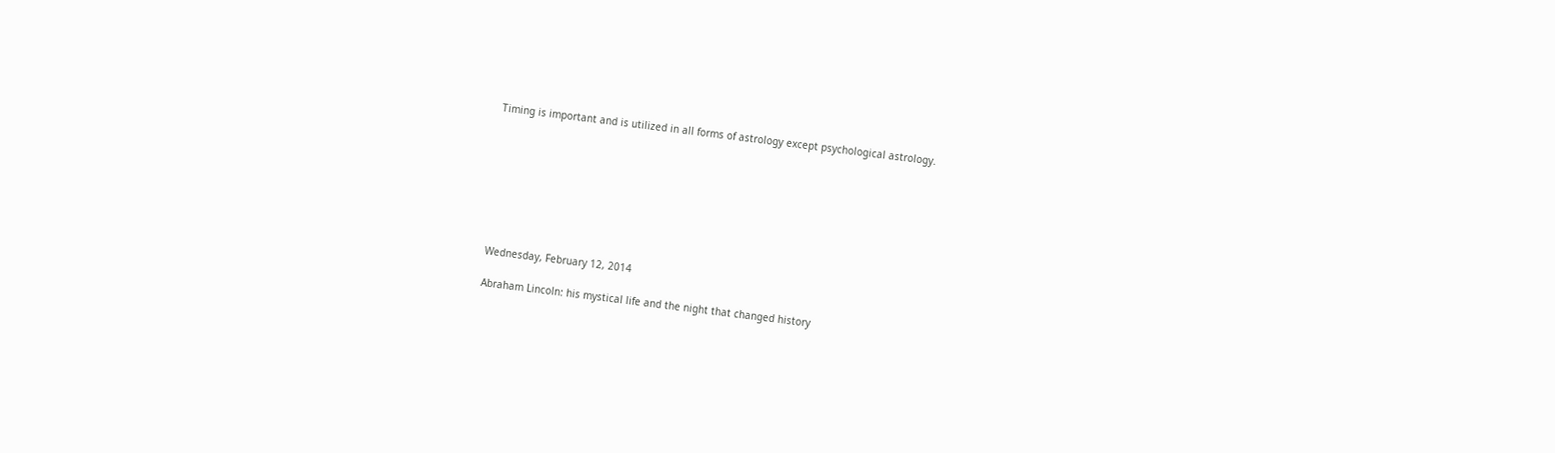Timing is important and is utilized in all forms of astrology except psychological astrology.








Wednesday, February 12, 2014

Abraham Lincoln: his mystical life and the night that changed history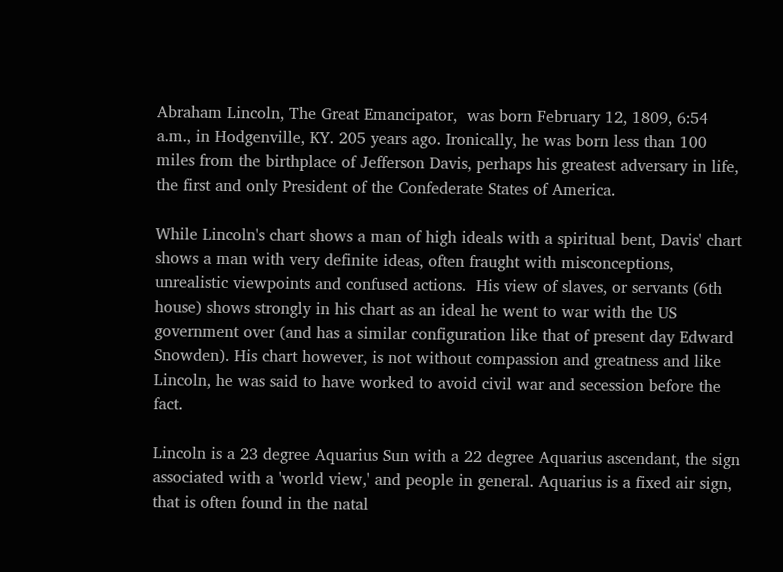Abraham Lincoln, The Great Emancipator,  was born February 12, 1809, 6:54 a.m., in Hodgenville, KY. 205 years ago. Ironically, he was born less than 100 miles from the birthplace of Jefferson Davis, perhaps his greatest adversary in life, the first and only President of the Confederate States of America.

While Lincoln's chart shows a man of high ideals with a spiritual bent, Davis' chart shows a man with very definite ideas, often fraught with misconceptions, unrealistic viewpoints and confused actions.  His view of slaves, or servants (6th house) shows strongly in his chart as an ideal he went to war with the US government over (and has a similar configuration like that of present day Edward Snowden). His chart however, is not without compassion and greatness and like Lincoln, he was said to have worked to avoid civil war and secession before the fact.

Lincoln is a 23 degree Aquarius Sun with a 22 degree Aquarius ascendant, the sign associated with a 'world view,' and people in general. Aquarius is a fixed air sign, that is often found in the natal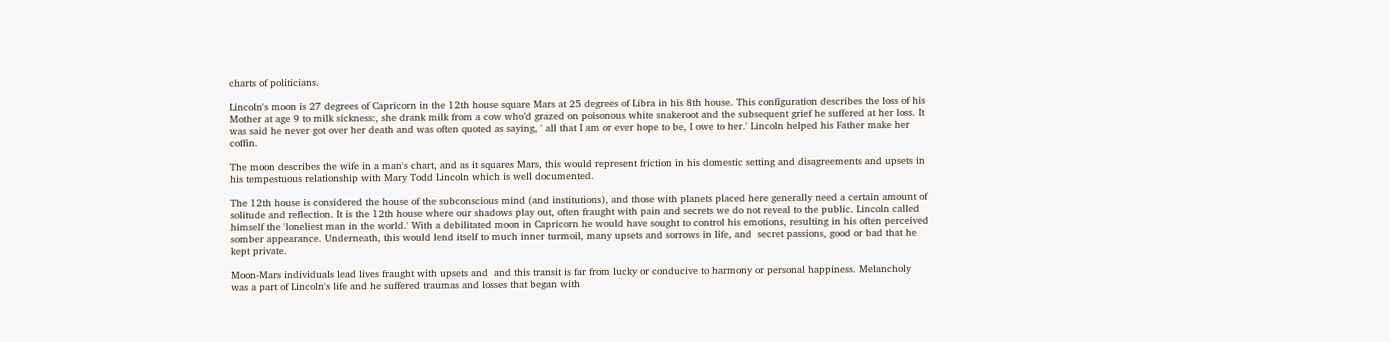charts of politicians.

Lincoln's moon is 27 degrees of Capricorn in the 12th house square Mars at 25 degrees of Libra in his 8th house. This configuration describes the loss of his Mother at age 9 to milk sickness:, she drank milk from a cow who’d grazed on poisonous white snakeroot and the subsequent grief he suffered at her loss. It was said he never got over her death and was often quoted as saying, ' all that I am or ever hope to be, I owe to her.' Lincoln helped his Father make her coffin.

The moon describes the wife in a man's chart, and as it squares Mars, this would represent friction in his domestic setting and disagreements and upsets in his tempestuous relationship with Mary Todd Lincoln which is well documented.

The 12th house is considered the house of the subconscious mind (and institutions), and those with planets placed here generally need a certain amount of solitude and reflection. It is the 12th house where our shadows play out, often fraught with pain and secrets we do not reveal to the public. Lincoln called himself the 'loneliest man in the world.' With a debilitated moon in Capricorn he would have sought to control his emotions, resulting in his often perceived somber appearance. Underneath, this would lend itself to much inner turmoil, many upsets and sorrows in life, and  secret passions, good or bad that he kept private.

Moon-Mars individuals lead lives fraught with upsets and  and this transit is far from lucky or conducive to harmony or personal happiness. Melancholy was a part of Lincoln's life and he suffered traumas and losses that began with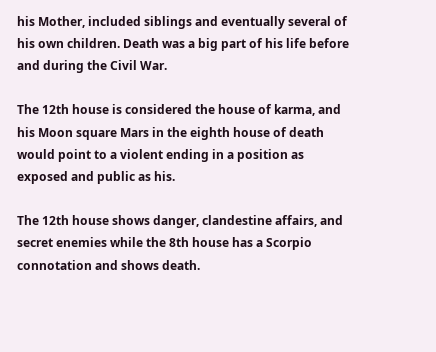his Mother, included siblings and eventually several of his own children. Death was a big part of his life before and during the Civil War.

The 12th house is considered the house of karma, and his Moon square Mars in the eighth house of death would point to a violent ending in a position as exposed and public as his.

The 12th house shows danger, clandestine affairs, and secret enemies while the 8th house has a Scorpio connotation and shows death.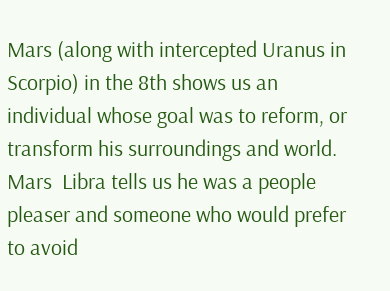Mars (along with intercepted Uranus in Scorpio) in the 8th shows us an individual whose goal was to reform, or transform his surroundings and world. Mars  Libra tells us he was a people pleaser and someone who would prefer to avoid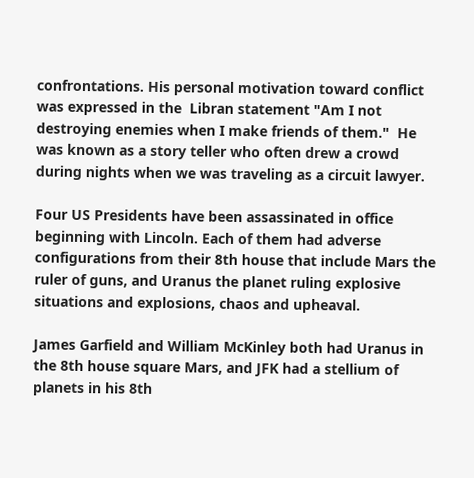confrontations. His personal motivation toward conflict was expressed in the  Libran statement "Am I not destroying enemies when I make friends of them."  He was known as a story teller who often drew a crowd during nights when we was traveling as a circuit lawyer.

Four US Presidents have been assassinated in office beginning with Lincoln. Each of them had adverse configurations from their 8th house that include Mars the ruler of guns, and Uranus the planet ruling explosive situations and explosions, chaos and upheaval.

James Garfield and William McKinley both had Uranus in the 8th house square Mars, and JFK had a stellium of planets in his 8th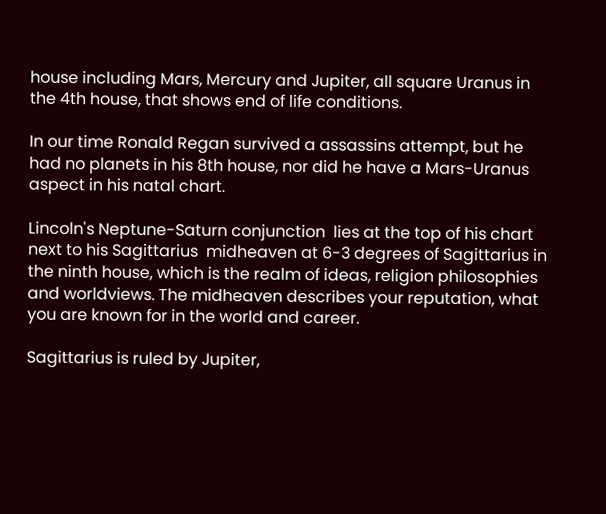house including Mars, Mercury and Jupiter, all square Uranus in the 4th house, that shows end of life conditions.

In our time Ronald Regan survived a assassins attempt, but he had no planets in his 8th house, nor did he have a Mars-Uranus aspect in his natal chart.

Lincoln's Neptune-Saturn conjunction  lies at the top of his chart next to his Sagittarius  midheaven at 6-3 degrees of Sagittarius in the ninth house, which is the realm of ideas, religion philosophies and worldviews. The midheaven describes your reputation, what you are known for in the world and career.

Sagittarius is ruled by Jupiter,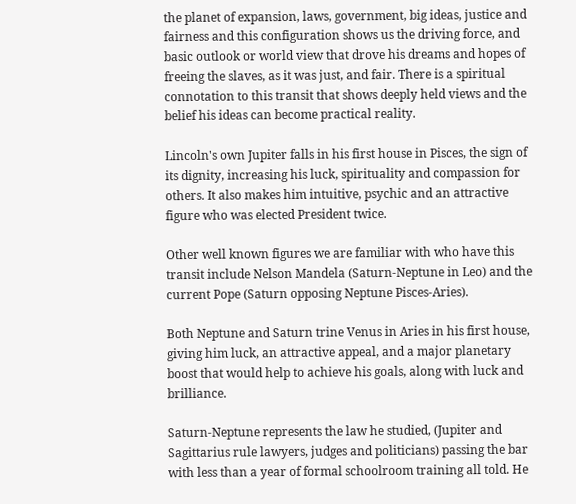the planet of expansion, laws, government, big ideas, justice and fairness and this configuration shows us the driving force, and basic outlook or world view that drove his dreams and hopes of freeing the slaves, as it was just, and fair. There is a spiritual connotation to this transit that shows deeply held views and the belief his ideas can become practical reality.

Lincoln's own Jupiter falls in his first house in Pisces, the sign of its dignity, increasing his luck, spirituality and compassion for others. It also makes him intuitive, psychic and an attractive figure who was elected President twice.

Other well known figures we are familiar with who have this transit include Nelson Mandela (Saturn-Neptune in Leo) and the current Pope (Saturn opposing Neptune Pisces-Aries).

Both Neptune and Saturn trine Venus in Aries in his first house, giving him luck, an attractive appeal, and a major planetary boost that would help to achieve his goals, along with luck and brilliance.

Saturn-Neptune represents the law he studied, (Jupiter and Sagittarius rule lawyers, judges and politicians) passing the bar with less than a year of formal schoolroom training all told. He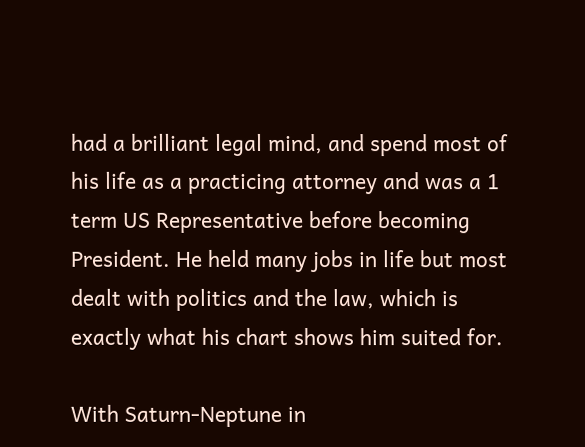had a brilliant legal mind, and spend most of his life as a practicing attorney and was a 1 term US Representative before becoming President. He held many jobs in life but most dealt with politics and the law, which is exactly what his chart shows him suited for.

With Saturn-Neptune in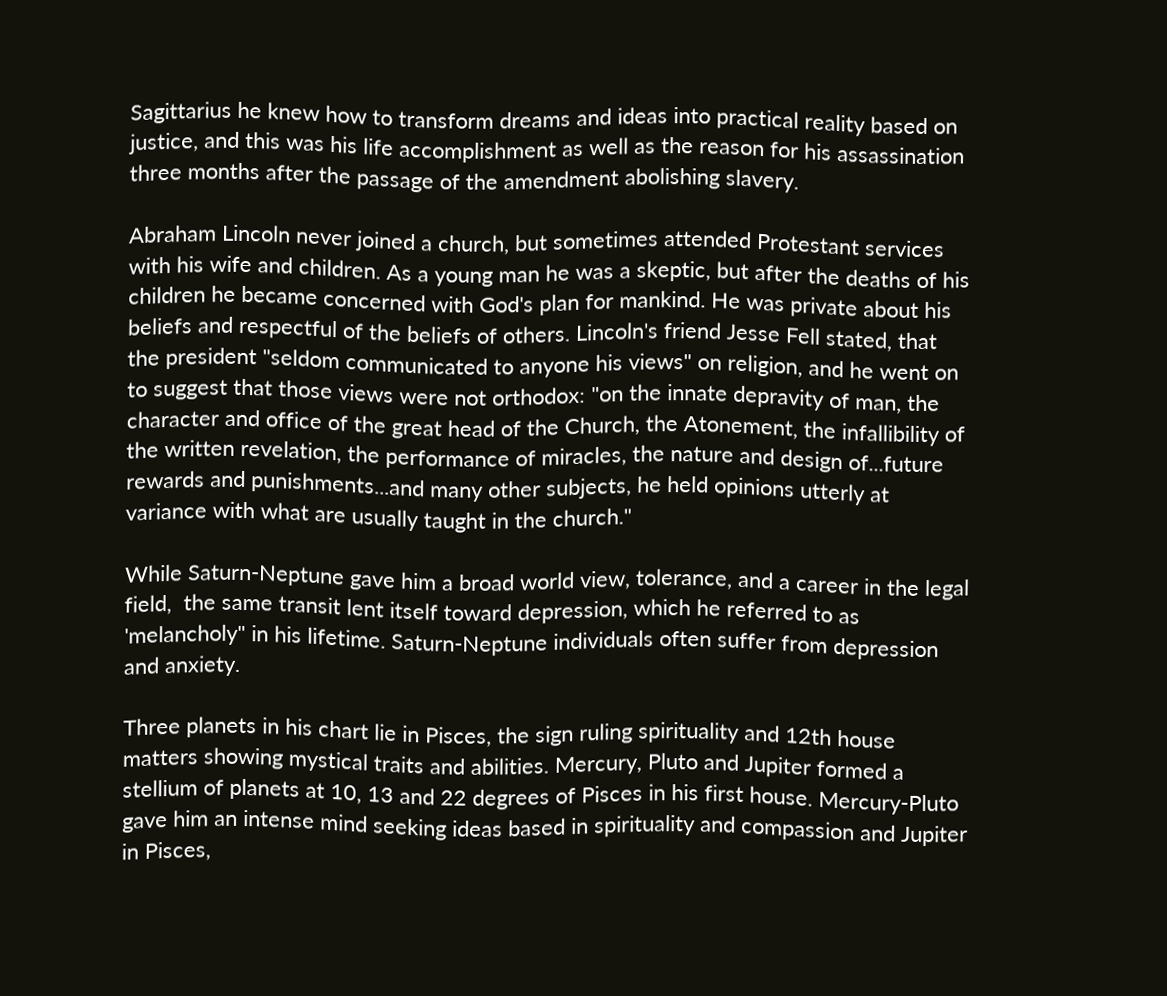Sagittarius he knew how to transform dreams and ideas into practical reality based on justice, and this was his life accomplishment as well as the reason for his assassination three months after the passage of the amendment abolishing slavery.

Abraham Lincoln never joined a church, but sometimes attended Protestant services with his wife and children. As a young man he was a skeptic, but after the deaths of his children he became concerned with God's plan for mankind. He was private about his beliefs and respectful of the beliefs of others. Lincoln's friend Jesse Fell stated, that the president "seldom communicated to anyone his views" on religion, and he went on to suggest that those views were not orthodox: "on the innate depravity of man, the character and office of the great head of the Church, the Atonement, the infallibility of the written revelation, the performance of miracles, the nature and design of...future rewards and punishments...and many other subjects, he held opinions utterly at variance with what are usually taught in the church."

While Saturn-Neptune gave him a broad world view, tolerance, and a career in the legal field,  the same transit lent itself toward depression, which he referred to as 'melancholy" in his lifetime. Saturn-Neptune individuals often suffer from depression and anxiety.

Three planets in his chart lie in Pisces, the sign ruling spirituality and 12th house matters showing mystical traits and abilities. Mercury, Pluto and Jupiter formed a stellium of planets at 10, 13 and 22 degrees of Pisces in his first house. Mercury-Pluto gave him an intense mind seeking ideas based in spirituality and compassion and Jupiter in Pisces,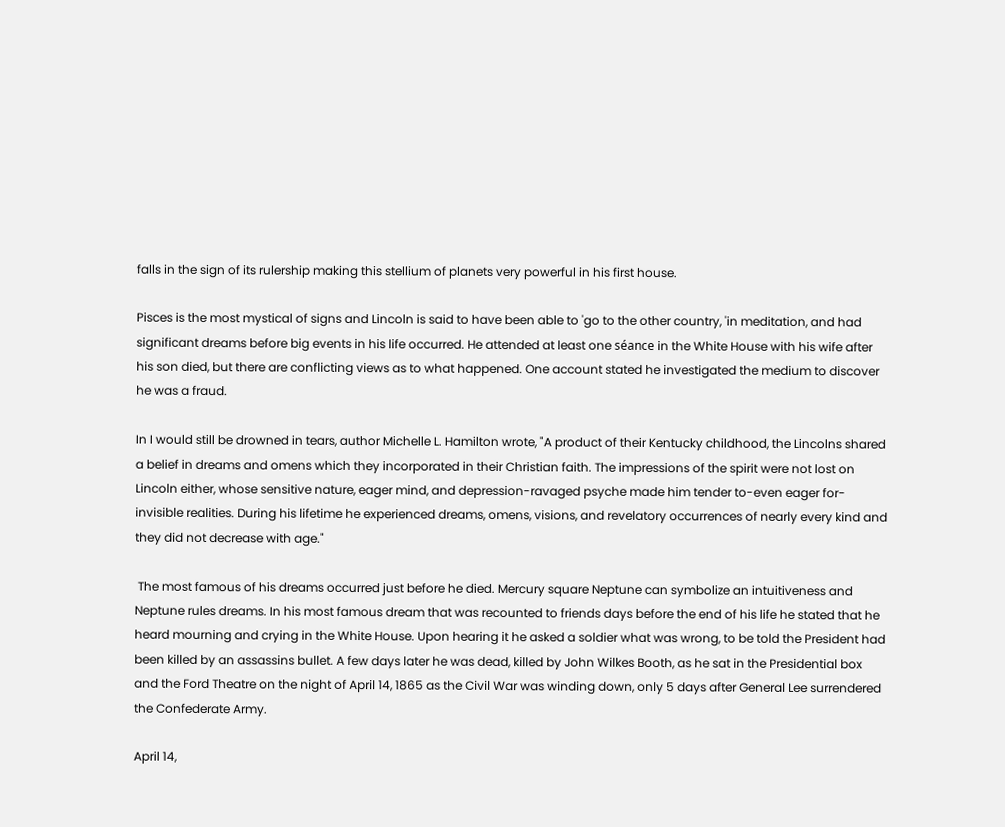falls in the sign of its rulership making this stellium of planets very powerful in his first house.

Pisces is the most mystical of signs and Lincoln is said to have been able to 'go to the other country, 'in meditation, and had significant dreams before big events in his life occurred. He attended at least one séance in the White House with his wife after his son died, but there are conflicting views as to what happened. One account stated he investigated the medium to discover he was a fraud.

In I would still be drowned in tears, author Michelle L. Hamilton wrote, "A product of their Kentucky childhood, the Lincolns shared a belief in dreams and omens which they incorporated in their Christian faith. The impressions of the spirit were not lost on Lincoln either, whose sensitive nature, eager mind, and depression-ravaged psyche made him tender to-even eager for-invisible realities. During his lifetime he experienced dreams, omens, visions, and revelatory occurrences of nearly every kind and they did not decrease with age."

 The most famous of his dreams occurred just before he died. Mercury square Neptune can symbolize an intuitiveness and Neptune rules dreams. In his most famous dream that was recounted to friends days before the end of his life he stated that he heard mourning and crying in the White House. Upon hearing it he asked a soldier what was wrong, to be told the President had been killed by an assassins bullet. A few days later he was dead, killed by John Wilkes Booth, as he sat in the Presidential box and the Ford Theatre on the night of April 14, 1865 as the Civil War was winding down, only 5 days after General Lee surrendered the Confederate Army.

April 14,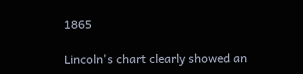1865

Lincoln's chart clearly showed an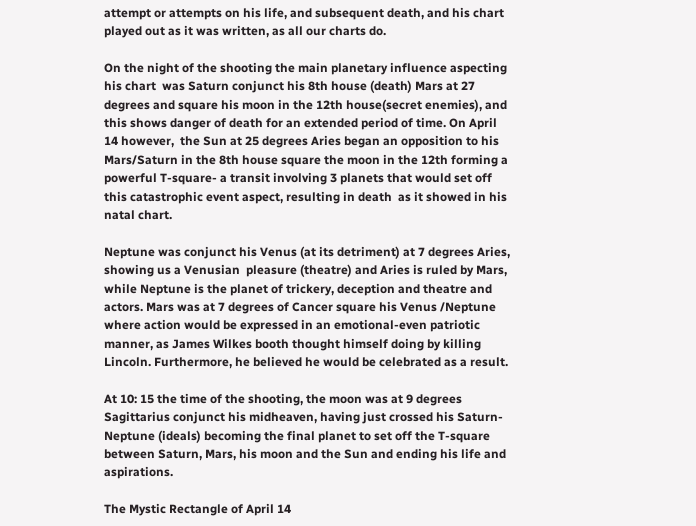attempt or attempts on his life, and subsequent death, and his chart played out as it was written, as all our charts do.

On the night of the shooting the main planetary influence aspecting his chart  was Saturn conjunct his 8th house (death) Mars at 27 degrees and square his moon in the 12th house(secret enemies), and this shows danger of death for an extended period of time. On April 14 however,  the Sun at 25 degrees Aries began an opposition to his Mars/Saturn in the 8th house square the moon in the 12th forming a powerful T-square- a transit involving 3 planets that would set off this catastrophic event aspect, resulting in death  as it showed in his natal chart.

Neptune was conjunct his Venus (at its detriment) at 7 degrees Aries, showing us a Venusian  pleasure (theatre) and Aries is ruled by Mars, while Neptune is the planet of trickery, deception and theatre and actors. Mars was at 7 degrees of Cancer square his Venus /Neptune where action would be expressed in an emotional-even patriotic manner, as James Wilkes booth thought himself doing by killing Lincoln. Furthermore, he believed he would be celebrated as a result.

At 10: 15 the time of the shooting, the moon was at 9 degrees Sagittarius conjunct his midheaven, having just crossed his Saturn-Neptune (ideals) becoming the final planet to set off the T-square between Saturn, Mars, his moon and the Sun and ending his life and aspirations.

The Mystic Rectangle of April 14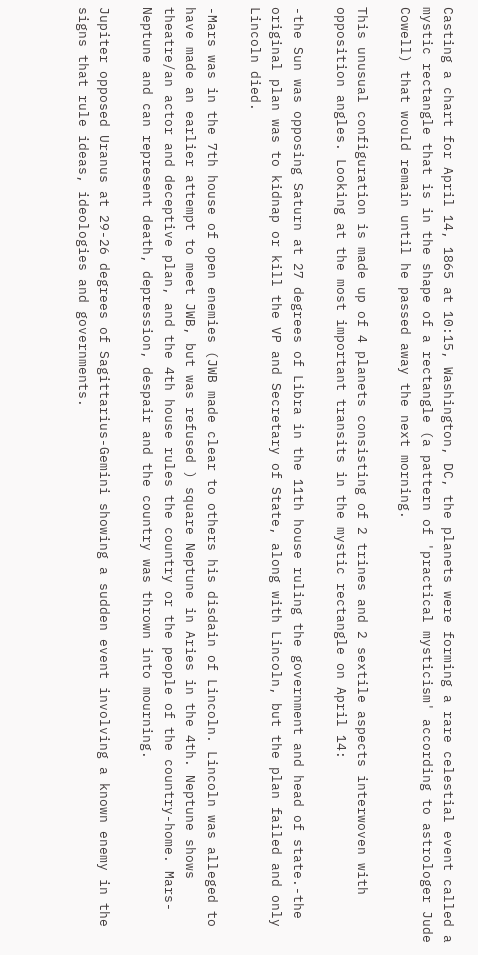Casting a chart for April 14, 1865 at 10:15, Washington, DC, the planets were forming a rare celestial event called a mystic rectangle that is in the shape of a rectangle (a pattern of 'practical mysticism' according to astrologer Jude Cowell) that would remain until he passed away the next morning.

This unusual configuration is made up of 4 planets consisting of 2 trines and 2 sextile aspects interwoven with opposition angles. Looking at the most important transits in the mystic rectangle on April 14:

-the Sun was opposing Saturn at 27 degrees of Libra in the 11th house ruling the government and head of state.-the original plan was to kidnap or kill the VP and Secretary of State, along with Lincoln, but the plan failed and only Lincoln died.

-Mars was in the 7th house of open enemies (JWB made clear to others his disdain of Lincoln. Lincoln was alleged to have made an earlier attempt to meet JWB, but was refused ) square Neptune in Aries in the 4th. Neptune shows theatre/an actor and deceptive plan, and the 4th house rules the country or the people of the country-home. Mars-Neptune and can represent death, depression, despair and the country was thrown into mourning.

Jupiter opposed Uranus at 29-26 degrees of Sagittarius-Gemini showing a sudden event involving a known enemy in the signs that rule ideas, ideologies and governments.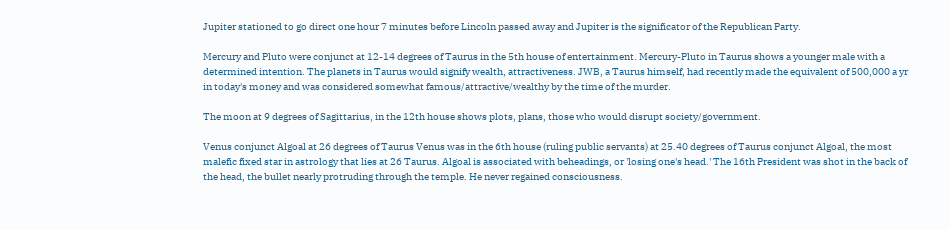Jupiter stationed to go direct one hour 7 minutes before Lincoln passed away and Jupiter is the significator of the Republican Party.

Mercury and Pluto were conjunct at 12-14 degrees of Taurus in the 5th house of entertainment. Mercury-Pluto in Taurus shows a younger male with a determined intention. The planets in Taurus would signify wealth, attractiveness. JWB, a Taurus himself, had recently made the equivalent of 500,000 a yr in today's money and was considered somewhat famous/attractive/wealthy by the time of the murder.

The moon at 9 degrees of Sagittarius, in the 12th house shows plots, plans, those who would disrupt society/government.

Venus conjunct Algoal at 26 degrees of Taurus Venus was in the 6th house (ruling public servants) at 25.40 degrees of Taurus conjunct Algoal, the most malefic fixed star in astrology that lies at 26 Taurus. Algoal is associated with beheadings, or 'losing one's head.' The 16th President was shot in the back of the head, the bullet nearly protruding through the temple. He never regained consciousness.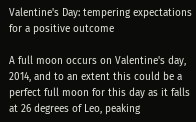Valentine's Day: tempering expectations for a positive outcome

A full moon occurs on Valentine's day, 2014, and to an extent this could be a perfect full moon for this day as it falls at 26 degrees of Leo, peaking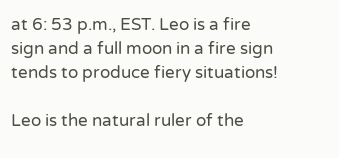at 6: 53 p.m., EST. Leo is a fire sign and a full moon in a fire sign tends to produce fiery situations!

Leo is the natural ruler of the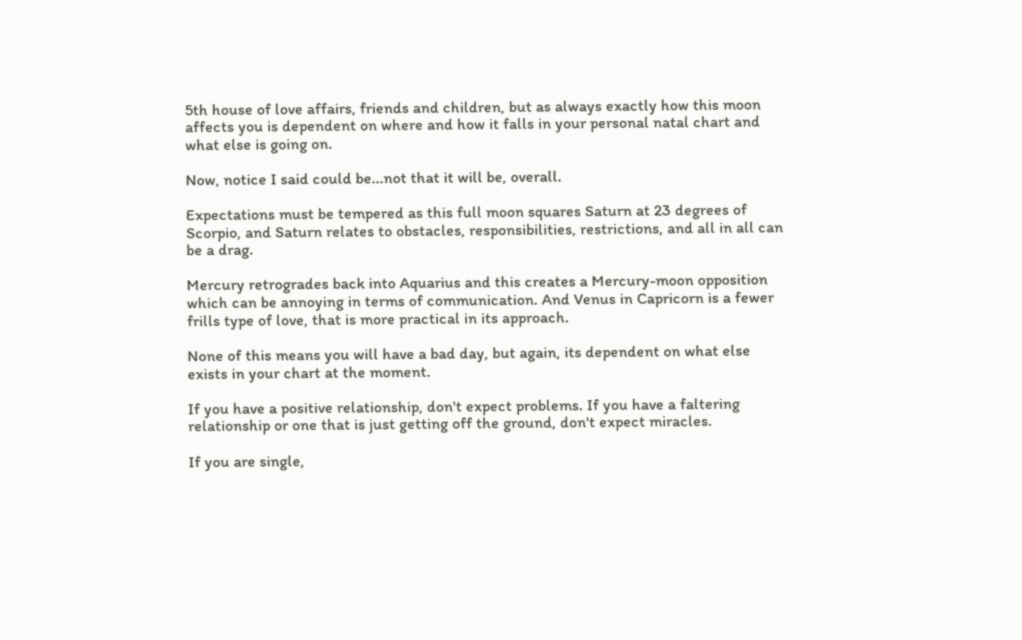5th house of love affairs, friends and children, but as always exactly how this moon affects you is dependent on where and how it falls in your personal natal chart and what else is going on.

Now, notice I said could be...not that it will be, overall.

Expectations must be tempered as this full moon squares Saturn at 23 degrees of Scorpio, and Saturn relates to obstacles, responsibilities, restrictions, and all in all can be a drag.

Mercury retrogrades back into Aquarius and this creates a Mercury-moon opposition which can be annoying in terms of communication. And Venus in Capricorn is a fewer frills type of love, that is more practical in its approach.

None of this means you will have a bad day, but again, its dependent on what else exists in your chart at the moment.

If you have a positive relationship, don't expect problems. If you have a faltering relationship or one that is just getting off the ground, don't expect miracles.

If you are single,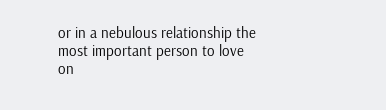or in a nebulous relationship the most important person to love on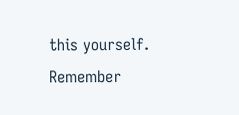this yourself. Remember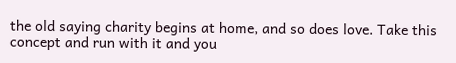the old saying charity begins at home, and so does love. Take this concept and run with it and you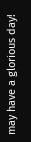may have a glorious day!